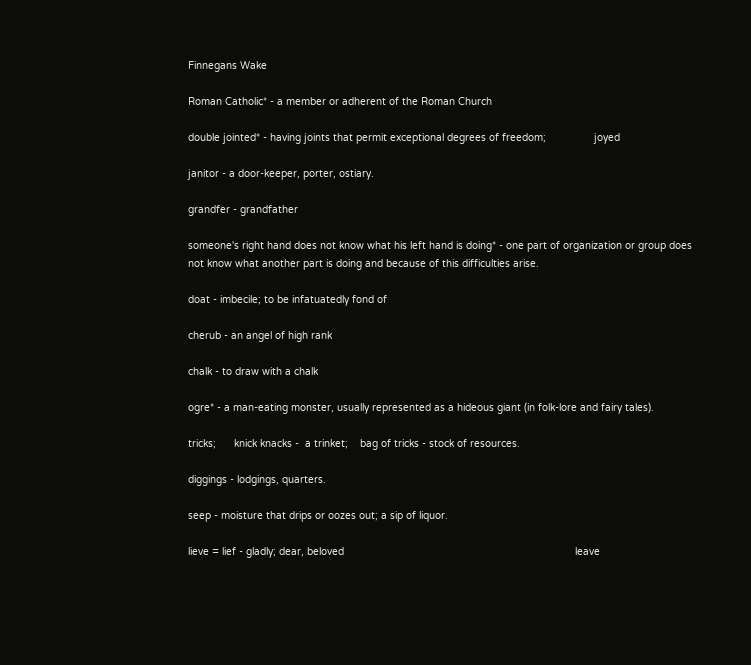Finnegans Wake

Roman Catholic* - a member or adherent of the Roman Church

double jointed* - having joints that permit exceptional degrees of freedom;                joyed

janitor - a door-keeper, porter, ostiary.

grandfer - grandfather

someone's right hand does not know what his left hand is doing* - one part of organization or group does not know what another part is doing and because of this difficulties arise.

doat - imbecile; to be infatuatedly fond of

cherub - an angel of high rank

chalk - to draw with a chalk

ogre* - a man-eating monster, usually represented as a hideous giant (in folk-lore and fairy tales).

tricks;      knick knacks -  a trinket;    bag of tricks - stock of resources.

diggings - lodgings, quarters.

seep - moisture that drips or oozes out; a sip of liquor.

lieve = lief - gladly; dear, beloved                                                                             leave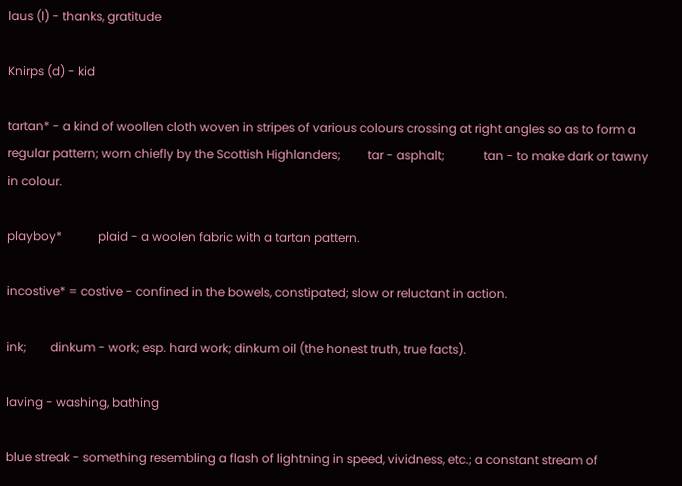laus (l) - thanks, gratitude

Knirps (d) - kid

tartan* - a kind of woollen cloth woven in stripes of various colours crossing at right angles so as to form a regular pattern; worn chiefly by the Scottish Highlanders;         tar - asphalt;             tan - to make dark or tawny in colour.

playboy*            plaid - a woolen fabric with a tartan pattern.

incostive* = costive - confined in the bowels, constipated; slow or reluctant in action.

ink;        dinkum - work; esp. hard work; dinkum oil (the honest truth, true facts).

laving - washing, bathing

blue streak - something resembling a flash of lightning in speed, vividness, etc.; a constant stream of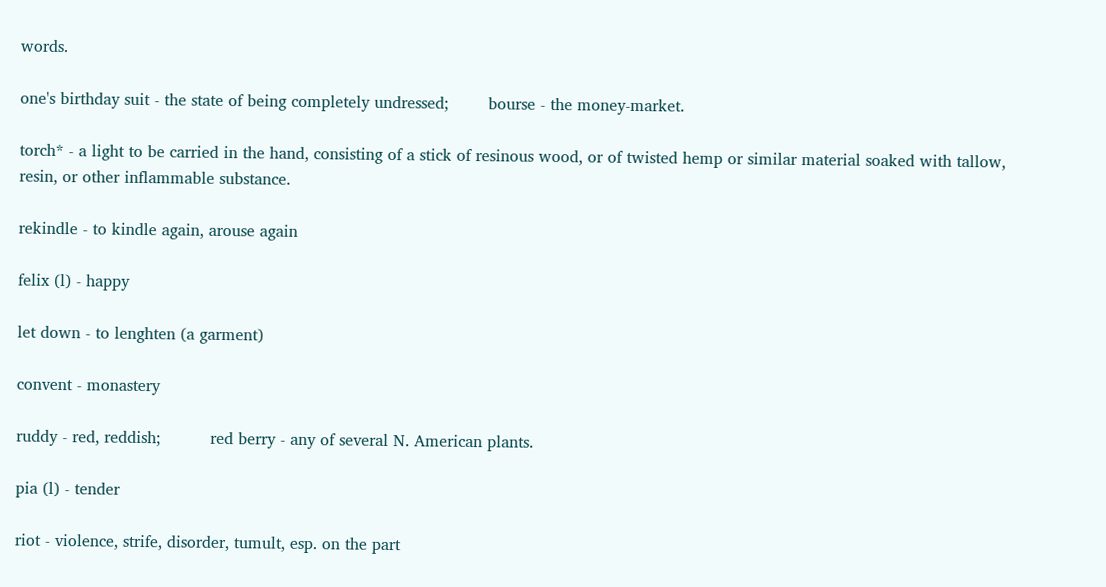words.

one's birthday suit - the state of being completely undressed;        bourse - the money-market.

torch* - a light to be carried in the hand, consisting of a stick of resinous wood, or of twisted hemp or similar material soaked with tallow, resin, or other inflammable substance.

rekindle - to kindle again, arouse again

felix (l) - happy

let down - to lenghten (a garment)

convent - monastery

ruddy - red, reddish;          red berry - any of several N. American plants.

pia (l) - tender

riot - violence, strife, disorder, tumult, esp. on the part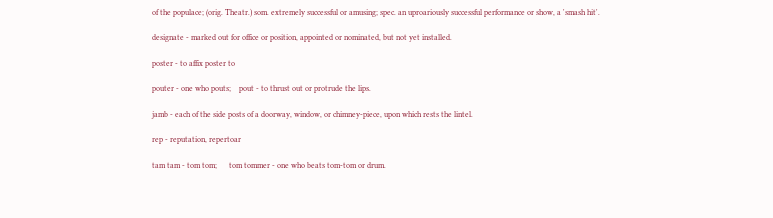of the populace; (orig. Theatr.) som. extremely successful or amusing; spec. an uproariously successful performance or show, a 'smash hit'.

designate - marked out for office or position, appointed or nominated, but not yet installed.

poster - to affix poster to

pouter - one who pouts;    pout - to thrust out or protrude the lips.

jamb - each of the side posts of a doorway, window, or chimney-piece, upon which rests the lintel.

rep - reputation, repertoar

tam tam - tom tom;      tom tommer - one who beats tom-tom or drum.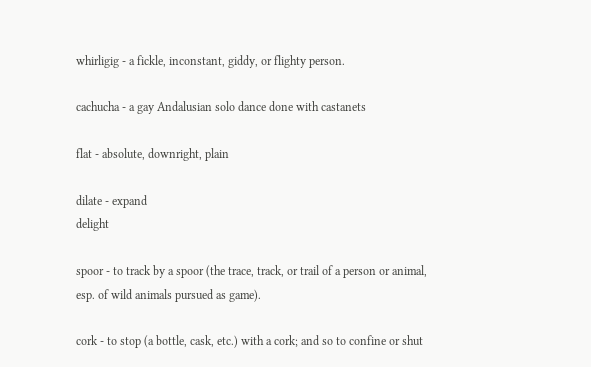whirligig - a fickle, inconstant, giddy, or flighty person.

cachucha - a gay Andalusian solo dance done with castanets

flat - absolute, downright, plain

dilate - expand                                                                                                       delight

spoor - to track by a spoor (the trace, track, or trail of a person or animal, esp. of wild animals pursued as game).

cork - to stop (a bottle, cask, etc.) with a cork; and so to confine or shut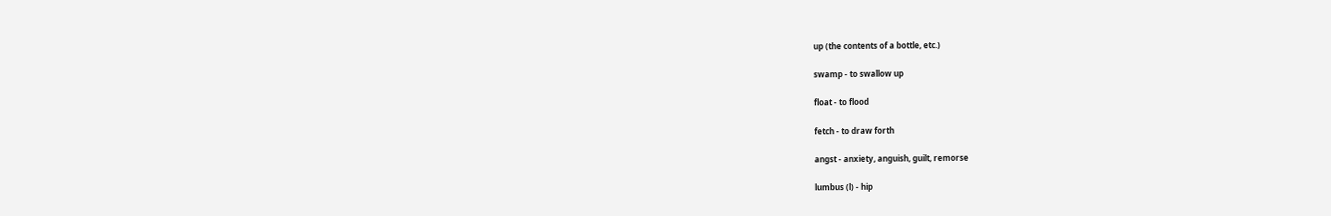up (the contents of a bottle, etc.)

swamp - to swallow up

float - to flood

fetch - to draw forth

angst - anxiety, anguish, guilt, remorse

lumbus (l) - hip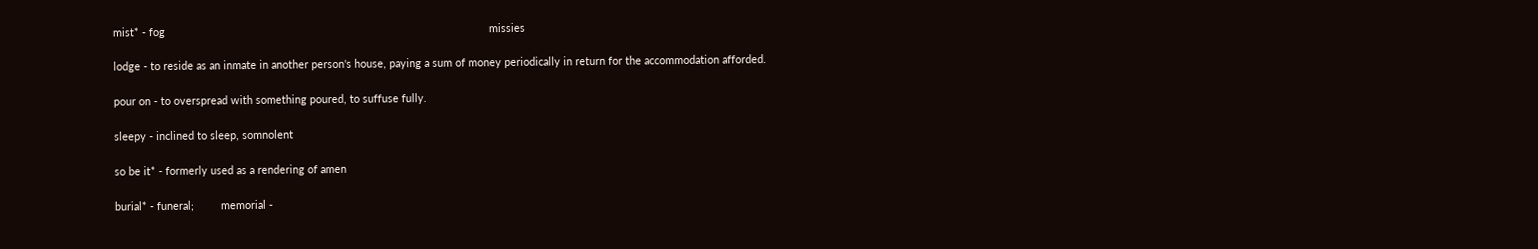mist* - fog                                                                                                            missies

lodge - to reside as an inmate in another person's house, paying a sum of money periodically in return for the accommodation afforded.

pour on - to overspread with something poured, to suffuse fully.

sleepy - inclined to sleep, somnolent

so be it* - formerly used as a rendering of amen

burial* - funeral;         memorial -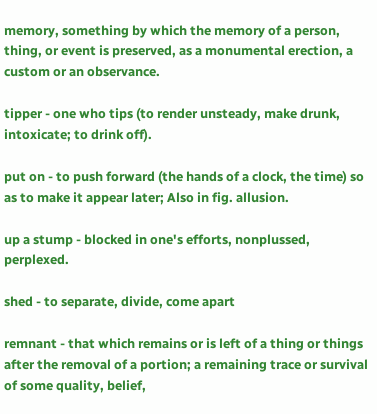memory, something by which the memory of a person, thing, or event is preserved, as a monumental erection, a custom or an observance.

tipper - one who tips (to render unsteady, make drunk, intoxicate; to drink off).

put on - to push forward (the hands of a clock, the time) so as to make it appear later; Also in fig. allusion.

up a stump - blocked in one's efforts, nonplussed, perplexed.

shed - to separate, divide, come apart

remnant - that which remains or is left of a thing or things after the removal of a portion; a remaining trace or survival of some quality, belief,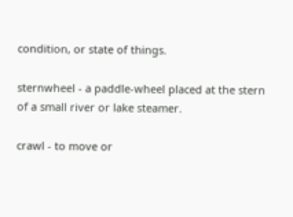condition, or state of things.

sternwheel - a paddle-wheel placed at the stern of a small river or lake steamer.

crawl - to move or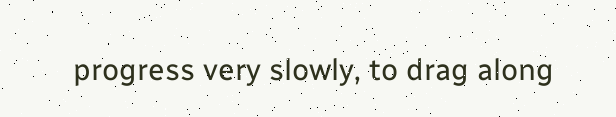progress very slowly, to drag along